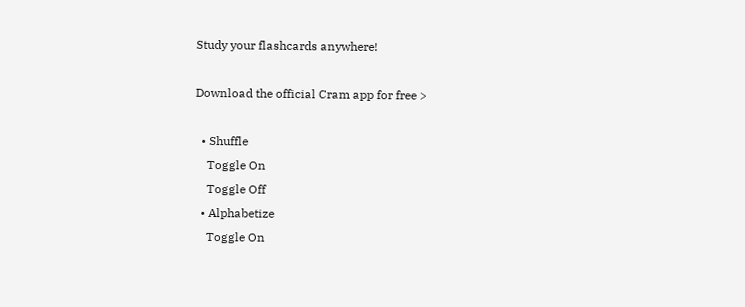Study your flashcards anywhere!

Download the official Cram app for free >

  • Shuffle
    Toggle On
    Toggle Off
  • Alphabetize
    Toggle On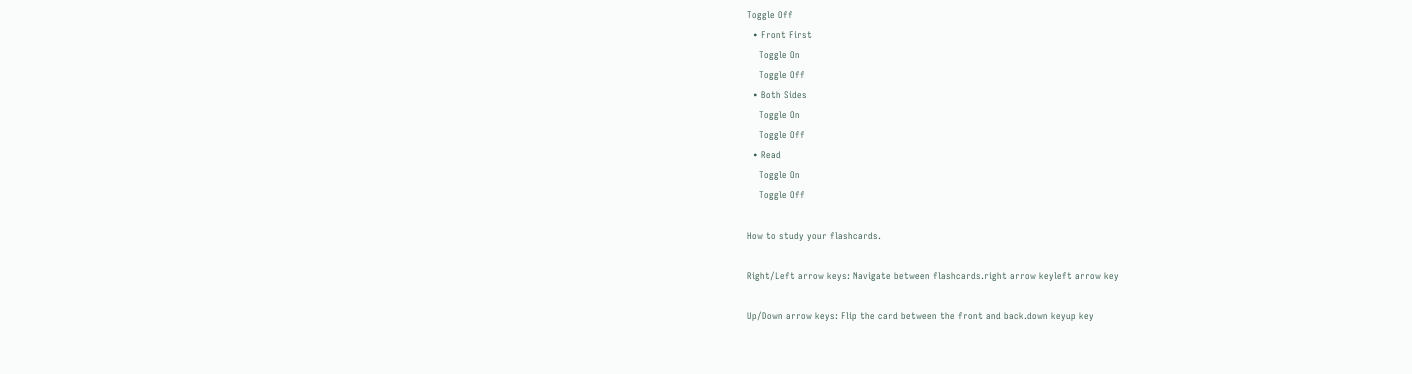Toggle Off
  • Front First
    Toggle On
    Toggle Off
  • Both Sides
    Toggle On
    Toggle Off
  • Read
    Toggle On
    Toggle Off

How to study your flashcards.

Right/Left arrow keys: Navigate between flashcards.right arrow keyleft arrow key

Up/Down arrow keys: Flip the card between the front and back.down keyup key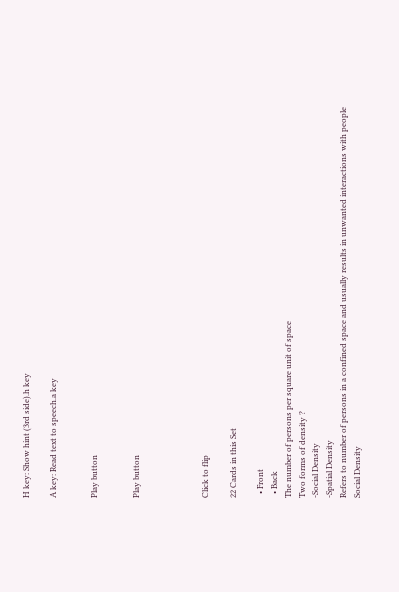H key: Show hint (3rd side).h key

A key: Read text to speech.a key


Play button


Play button




Click to flip

22 Cards in this Set

  • Front
  • Back
The number of persons per square unit of space
Two forms of density ?
-Social Density
-Spatial Density
Refers to number of persons in a confined space and usually results in unwanted interactions with people
Social Density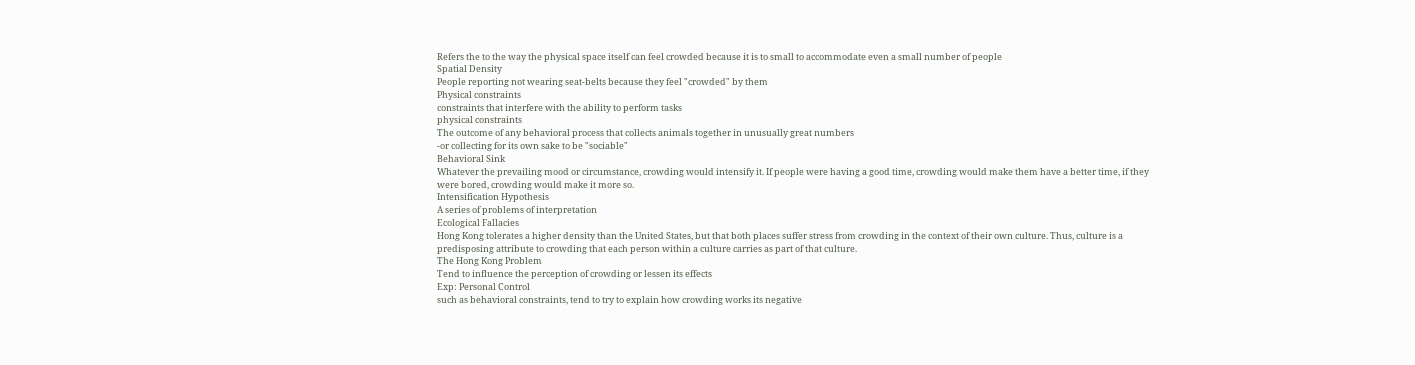Refers the to the way the physical space itself can feel crowded because it is to small to accommodate even a small number of people
Spatial Density
People reporting not wearing seat-belts because they feel "crowded" by them
Physical constraints
constraints that interfere with the ability to perform tasks
physical constraints
The outcome of any behavioral process that collects animals together in unusually great numbers
-or collecting for its own sake to be "sociable"
Behavioral Sink
Whatever the prevailing mood or circumstance, crowding would intensify it. If people were having a good time, crowding would make them have a better time, if they were bored, crowding would make it more so.
Intensification Hypothesis
A series of problems of interpretation
Ecological Fallacies
Hong Kong tolerates a higher density than the United States, but that both places suffer stress from crowding in the context of their own culture. Thus, culture is a predisposing attribute to crowding that each person within a culture carries as part of that culture.
The Hong Kong Problem
Tend to influence the perception of crowding or lessen its effects
Exp: Personal Control
such as behavioral constraints, tend to try to explain how crowding works its negative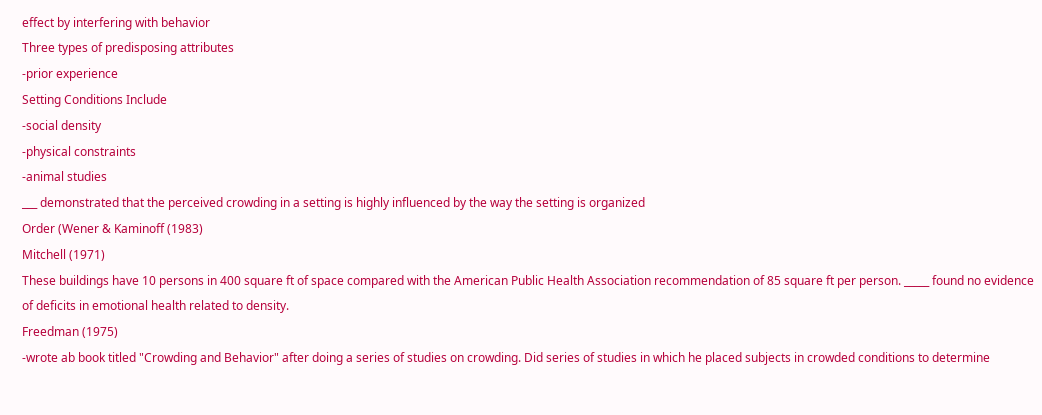effect by interfering with behavior
Three types of predisposing attributes
-prior experience
Setting Conditions Include
-social density
-physical constraints
-animal studies
___ demonstrated that the perceived crowding in a setting is highly influenced by the way the setting is organized
Order (Wener & Kaminoff (1983)
Mitchell (1971)
These buildings have 10 persons in 400 square ft of space compared with the American Public Health Association recommendation of 85 square ft per person. _____ found no evidence of deficits in emotional health related to density.
Freedman (1975)
-wrote ab book titled "Crowding and Behavior" after doing a series of studies on crowding. Did series of studies in which he placed subjects in crowded conditions to determine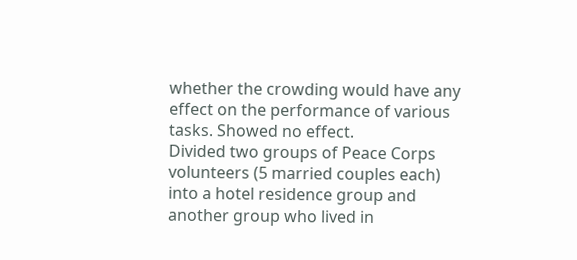whether the crowding would have any effect on the performance of various tasks. Showed no effect.
Divided two groups of Peace Corps volunteers (5 married couples each) into a hotel residence group and another group who lived in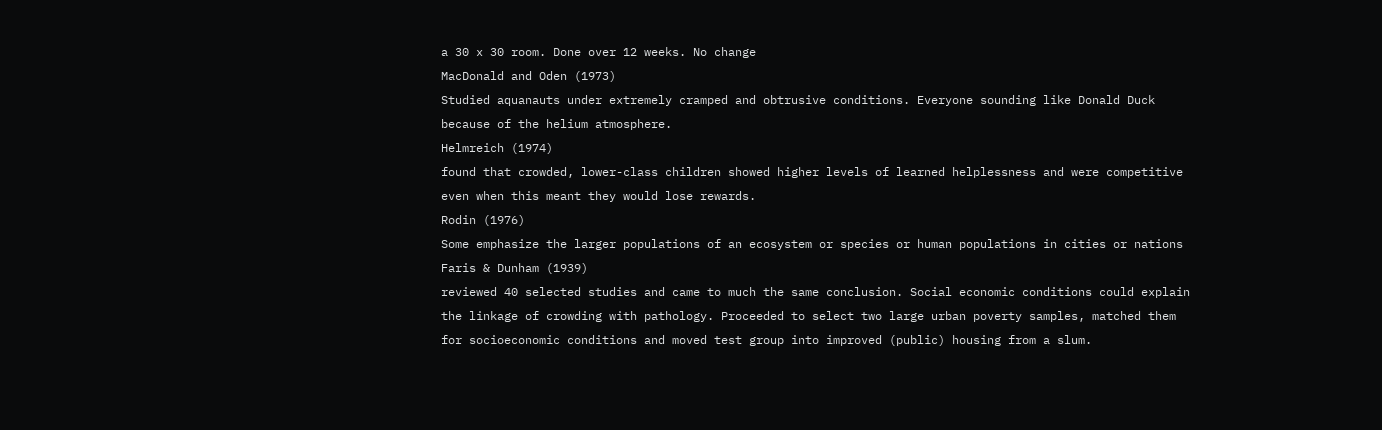a 30 x 30 room. Done over 12 weeks. No change
MacDonald and Oden (1973)
Studied aquanauts under extremely cramped and obtrusive conditions. Everyone sounding like Donald Duck because of the helium atmosphere.
Helmreich (1974)
found that crowded, lower-class children showed higher levels of learned helplessness and were competitive even when this meant they would lose rewards.
Rodin (1976)
Some emphasize the larger populations of an ecosystem or species or human populations in cities or nations
Faris & Dunham (1939)
reviewed 40 selected studies and came to much the same conclusion. Social economic conditions could explain the linkage of crowding with pathology. Proceeded to select two large urban poverty samples, matched them for socioeconomic conditions and moved test group into improved (public) housing from a slum.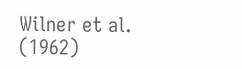Wilner et al. (1962)